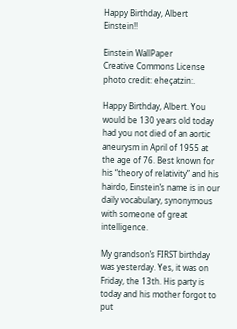Happy Birthday, Albert Einstein!!

Einstein WallPaper
Creative Commons License photo credit: eheçatzin:.

Happy Birthday, Albert. You would be 130 years old today had you not died of an aortic aneurysm in April of 1955 at the age of 76. Best known for his “theory of relativity” and his hairdo, Einstein’s name is in our daily vocabulary, synonymous with someone of great intelligence.

My grandson’s FIRST birthday was yesterday. Yes, it was on Friday, the 13th. His party is today and his mother forgot to put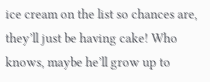ice cream on the list so chances are, they’ll just be having cake! Who knows, maybe he’ll grow up to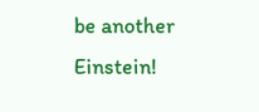be another Einstein!